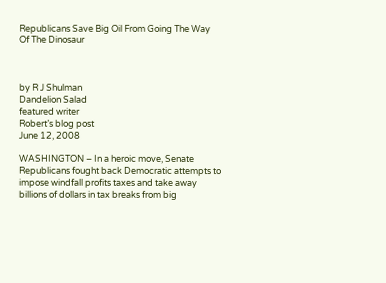Republicans Save Big Oil From Going The Way Of The Dinosaur



by R J Shulman
Dandelion Salad
featured writer
Robert’s blog post
June 12, 2008

WASHINGTON – In a heroic move, Senate Republicans fought back Democratic attempts to impose windfall profits taxes and take away billions of dollars in tax breaks from big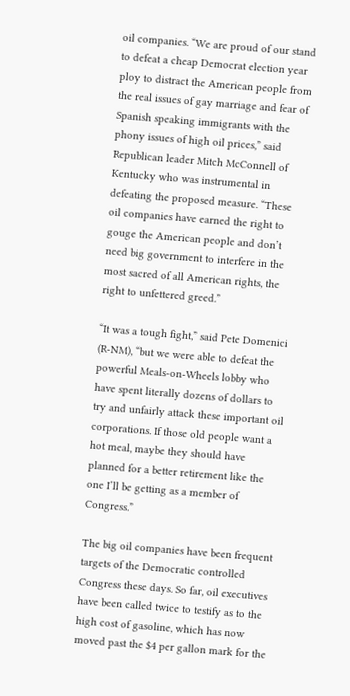oil companies. “We are proud of our stand to defeat a cheap Democrat election year ploy to distract the American people from the real issues of gay marriage and fear of Spanish speaking immigrants with the phony issues of high oil prices,” said Republican leader Mitch McConnell of Kentucky who was instrumental in defeating the proposed measure. “These oil companies have earned the right to gouge the American people and don’t need big government to interfere in the most sacred of all American rights, the right to unfettered greed.”

“It was a tough fight,” said Pete Domenici (R-NM), “but we were able to defeat the powerful Meals-on-Wheels lobby who have spent literally dozens of dollars to try and unfairly attack these important oil corporations. If those old people want a hot meal, maybe they should have planned for a better retirement like the one I’ll be getting as a member of Congress.”

The big oil companies have been frequent targets of the Democratic controlled Congress these days. So far, oil executives have been called twice to testify as to the high cost of gasoline, which has now moved past the $4 per gallon mark for the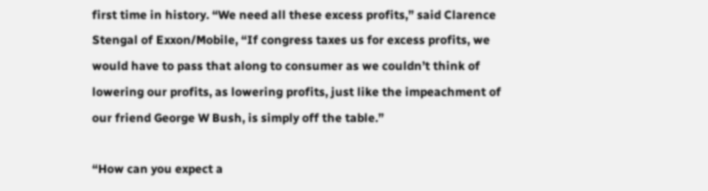first time in history. “We need all these excess profits,” said Clarence Stengal of Exxon/Mobile, “If congress taxes us for excess profits, we would have to pass that along to consumer as we couldn’t think of lowering our profits, as lowering profits, just like the impeachment of our friend George W Bush, is simply off the table.”

“How can you expect a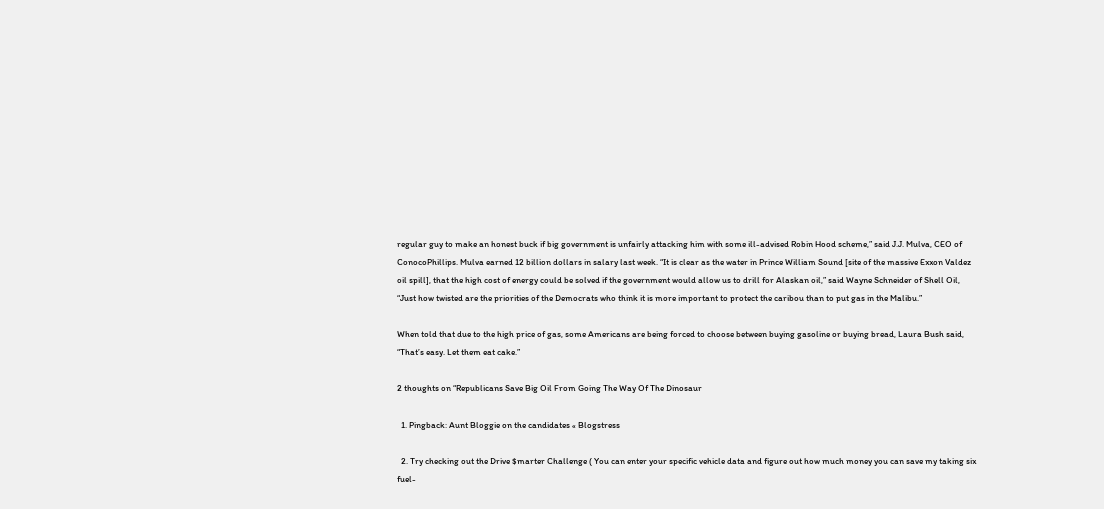regular guy to make an honest buck if big government is unfairly attacking him with some ill-advised Robin Hood scheme,” said J.J. Mulva, CEO of ConocoPhillips. Mulva earned 12 billion dollars in salary last week. “It is clear as the water in Prince William Sound [site of the massive Exxon Valdez oil spill], that the high cost of energy could be solved if the government would allow us to drill for Alaskan oil,” said Wayne Schneider of Shell Oil, “Just how twisted are the priorities of the Democrats who think it is more important to protect the caribou than to put gas in the Malibu.”

When told that due to the high price of gas, some Americans are being forced to choose between buying gasoline or buying bread, Laura Bush said, “That’s easy. Let them eat cake.”

2 thoughts on “Republicans Save Big Oil From Going The Way Of The Dinosaur

  1. Pingback: Aunt Bloggie on the candidates « Blogstress

  2. Try checking out the Drive $marter Challenge ( You can enter your specific vehicle data and figure out how much money you can save my taking six fuel-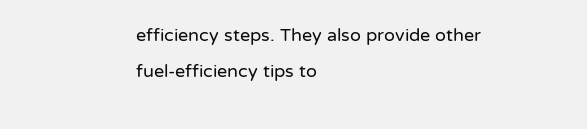efficiency steps. They also provide other fuel-efficiency tips to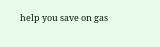help you save on gas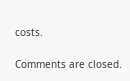costs.

Comments are closed.